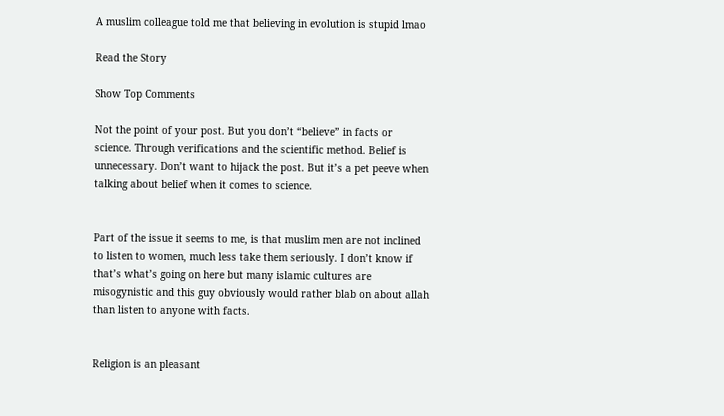A muslim colleague told me that believing in evolution is stupid lmao

Read the Story

Show Top Comments

Not the point of your post. But you don’t “believe” in facts or science. Through verifications and the scientific method. Belief is unnecessary. Don’t want to hijack the post. But it’s a pet peeve when talking about belief when it comes to science.


Part of the issue it seems to me, is that muslim men are not inclined to listen to women, much less take them seriously. I don’t know if that’s what’s going on here but many islamic cultures are misogynistic and this guy obviously would rather blab on about allah than listen to anyone with facts.


Religion is an pleasant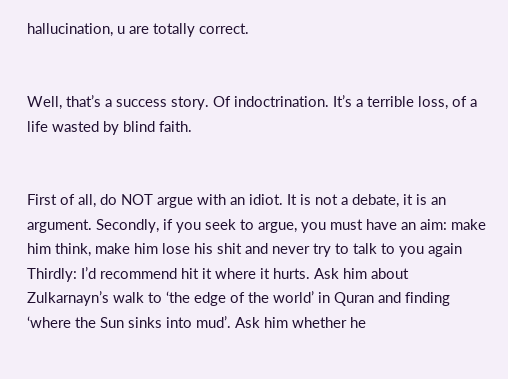hallucination, u are totally correct.


Well, that’s a success story. Of indoctrination. It’s a terrible loss, of a life wasted by blind faith.


First of all, do NOT argue with an idiot. It is not a debate, it is an argument. Secondly, if you seek to argue, you must have an aim: make him think, make him lose his shit and never try to talk to you again Thirdly: I’d recommend hit it where it hurts. Ask him about Zulkarnayn’s walk to ‘the edge of the world’ in Quran and finding ‘where the Sun sinks into mud’. Ask him whether he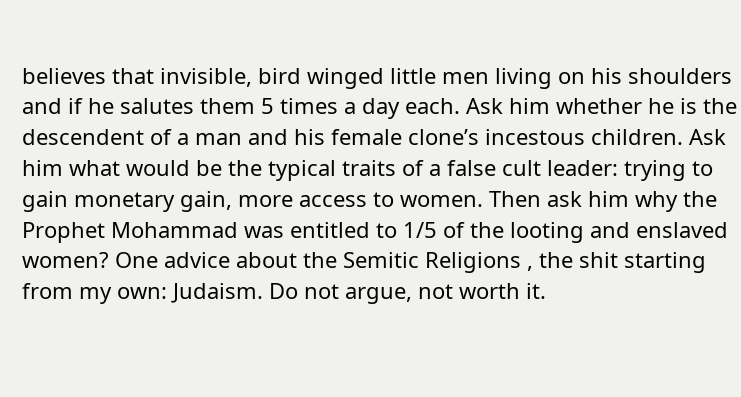believes that invisible, bird winged little men living on his shoulders and if he salutes them 5 times a day each. Ask him whether he is the descendent of a man and his female clone’s incestous children. Ask him what would be the typical traits of a false cult leader: trying to gain monetary gain, more access to women. Then ask him why the Prophet Mohammad was entitled to 1/5 of the looting and enslaved women? One advice about the Semitic Religions , the shit starting from my own: Judaism. Do not argue, not worth it.